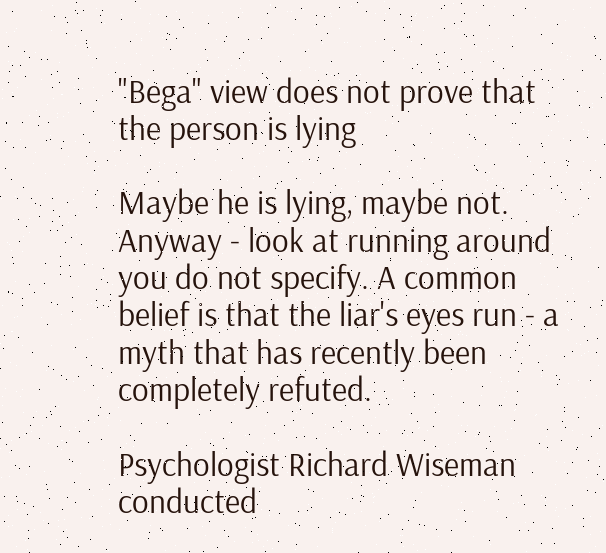"Bega" view does not prove that the person is lying

Maybe he is lying, maybe not. Anyway - look at running around you do not specify. A common belief is that the liar's eyes run - a myth that has recently been completely refuted.

Psychologist Richard Wiseman conducted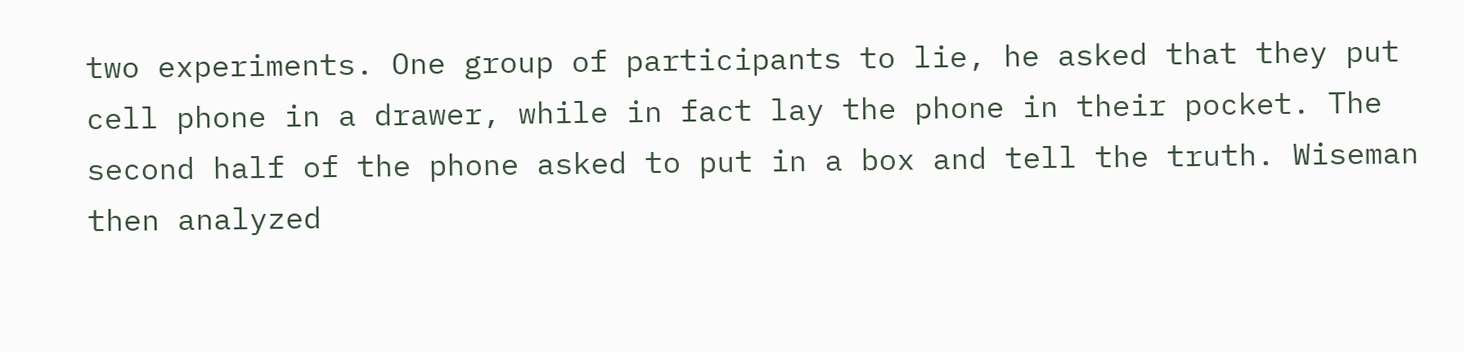two experiments. One group of participants to lie, he asked that they put cell phone in a drawer, while in fact lay the phone in their pocket. The second half of the phone asked to put in a box and tell the truth. Wiseman then analyzed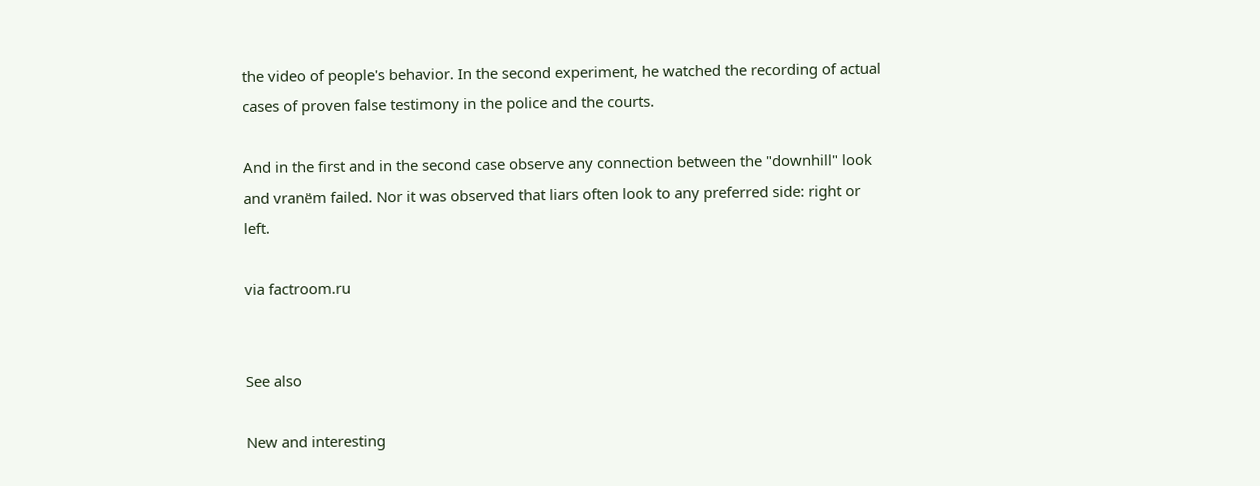the video of people's behavior. In the second experiment, he watched the recording of actual cases of proven false testimony in the police and the courts.

And in the first and in the second case observe any connection between the "downhill" look and vranёm failed. Nor it was observed that liars often look to any preferred side: right or left.

via factroom.ru


See also

New and interesting